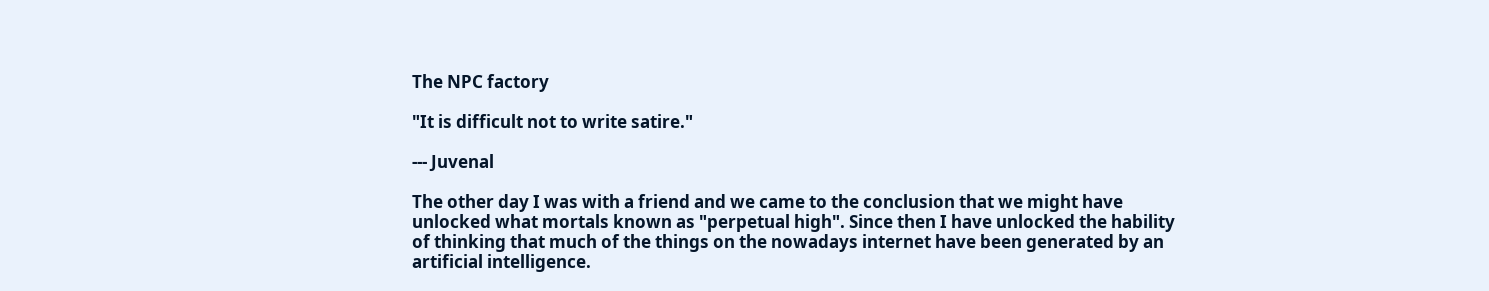The NPC factory

"It is difficult not to write satire."

--- Juvenal

The other day I was with a friend and we came to the conclusion that we might have unlocked what mortals known as "perpetual high". Since then I have unlocked the hability of thinking that much of the things on the nowadays internet have been generated by an artificial intelligence.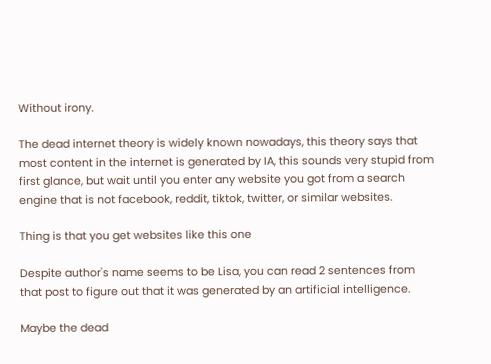Without irony.

The dead internet theory is widely known nowadays, this theory says that most content in the internet is generated by IA, this sounds very stupid from first glance, but wait until you enter any website you got from a search engine that is not facebook, reddit, tiktok, twitter, or similar websites.

Thing is that you get websites like this one

Despite author's name seems to be Lisa, you can read 2 sentences from that post to figure out that it was generated by an artificial intelligence.

Maybe the dead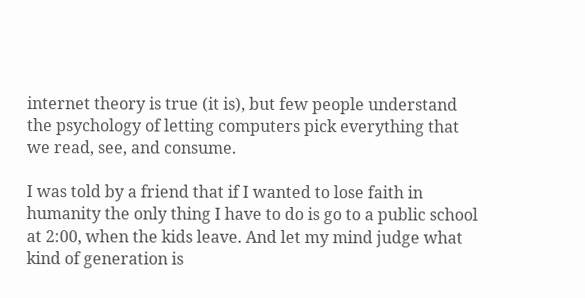internet theory is true (it is), but few people understand the psychology of letting computers pick everything that we read, see, and consume.

I was told by a friend that if I wanted to lose faith in humanity the only thing I have to do is go to a public school at 2:00, when the kids leave. And let my mind judge what kind of generation is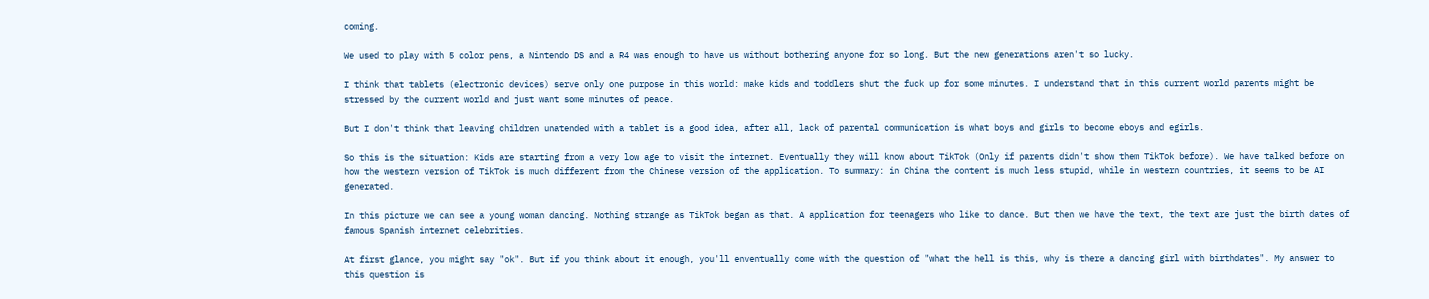coming.

We used to play with 5 color pens, a Nintendo DS and a R4 was enough to have us without bothering anyone for so long. But the new generations aren't so lucky.

I think that tablets (electronic devices) serve only one purpose in this world: make kids and toddlers shut the fuck up for some minutes. I understand that in this current world parents might be stressed by the current world and just want some minutes of peace.

But I don't think that leaving children unatended with a tablet is a good idea, after all, lack of parental communication is what boys and girls to become eboys and egirls.

So this is the situation: Kids are starting from a very low age to visit the internet. Eventually they will know about TikTok (Only if parents didn't show them TikTok before). We have talked before on how the western version of TikTok is much different from the Chinese version of the application. To summary: in China the content is much less stupid, while in western countries, it seems to be AI generated.

In this picture we can see a young woman dancing. Nothing strange as TikTok began as that. A application for teenagers who like to dance. But then we have the text, the text are just the birth dates of famous Spanish internet celebrities.

At first glance, you might say "ok". But if you think about it enough, you'll enventually come with the question of "what the hell is this, why is there a dancing girl with birthdates". My answer to this question is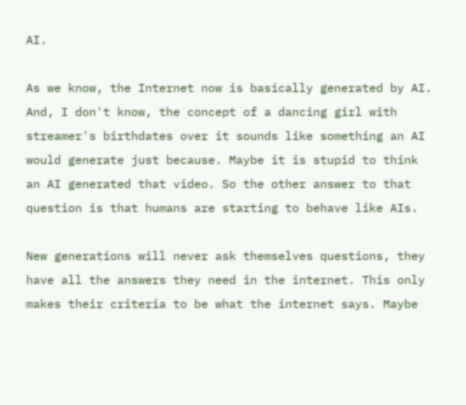AI.

As we know, the Internet now is basically generated by AI. And, I don't know, the concept of a dancing girl with streamer's birthdates over it sounds like something an AI would generate just because. Maybe it is stupid to think an AI generated that video. So the other answer to that question is that humans are starting to behave like AIs.

New generations will never ask themselves questions, they have all the answers they need in the internet. This only makes their criteria to be what the internet says. Maybe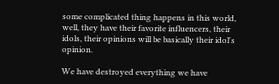some complicated thing happens in this world, well, they have their favorite influencers, their idols, their opinions will be basically their idol's opinion.

We have destroyed everything we have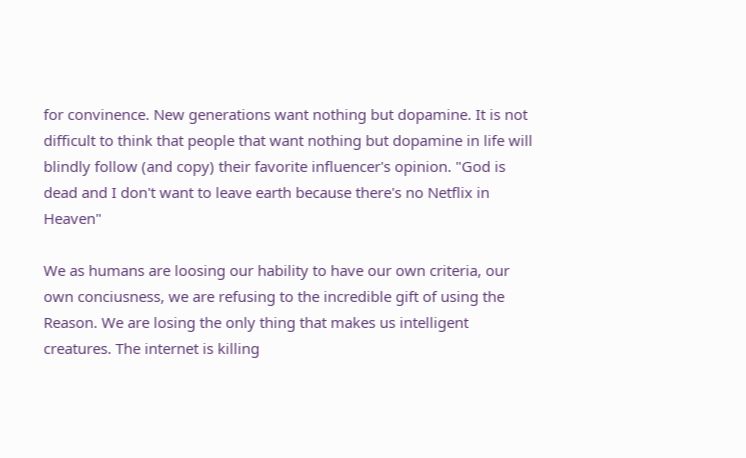for convinence. New generations want nothing but dopamine. It is not difficult to think that people that want nothing but dopamine in life will blindly follow (and copy) their favorite influencer's opinion. "God is dead and I don't want to leave earth because there's no Netflix in Heaven"

We as humans are loosing our hability to have our own criteria, our own conciusness, we are refusing to the incredible gift of using the Reason. We are losing the only thing that makes us intelligent creatures. The internet is killing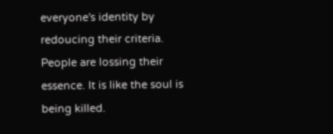everyone's identity by redoucing their criteria. People are lossing their essence. It is like the soul is being killed.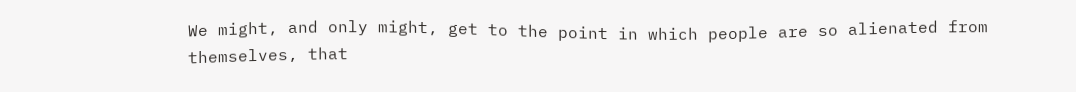We might, and only might, get to the point in which people are so alienated from themselves, that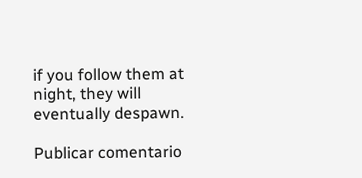if you follow them at night, they will eventually despawn.

Publicar comentario